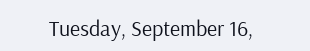Tuesday, September 16,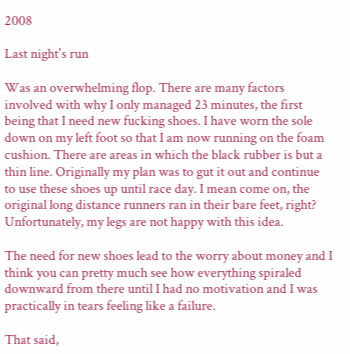2008

Last night's run

Was an overwhelming flop. There are many factors involved with why I only managed 23 minutes, the first being that I need new fucking shoes. I have worn the sole down on my left foot so that I am now running on the foam cushion. There are areas in which the black rubber is but a thin line. Originally my plan was to gut it out and continue to use these shoes up until race day. I mean come on, the original long distance runners ran in their bare feet, right? Unfortunately, my legs are not happy with this idea.

The need for new shoes lead to the worry about money and I think you can pretty much see how everything spiraled downward from there until I had no motivation and I was practically in tears feeling like a failure.

That said,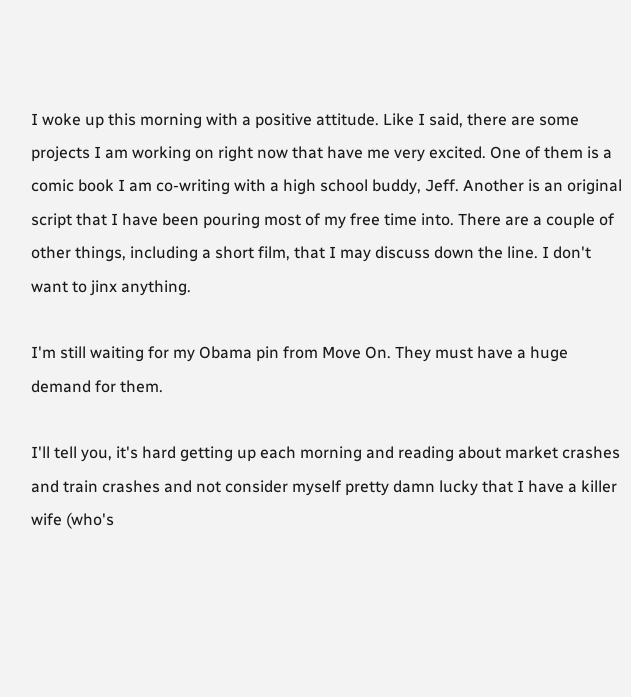I woke up this morning with a positive attitude. Like I said, there are some projects I am working on right now that have me very excited. One of them is a comic book I am co-writing with a high school buddy, Jeff. Another is an original script that I have been pouring most of my free time into. There are a couple of other things, including a short film, that I may discuss down the line. I don't want to jinx anything.

I'm still waiting for my Obama pin from Move On. They must have a huge demand for them.

I'll tell you, it's hard getting up each morning and reading about market crashes and train crashes and not consider myself pretty damn lucky that I have a killer wife (who's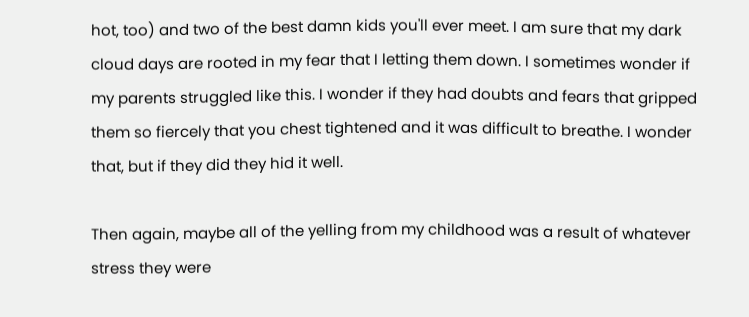hot, too) and two of the best damn kids you'll ever meet. I am sure that my dark cloud days are rooted in my fear that I letting them down. I sometimes wonder if my parents struggled like this. I wonder if they had doubts and fears that gripped them so fiercely that you chest tightened and it was difficult to breathe. I wonder that, but if they did they hid it well.

Then again, maybe all of the yelling from my childhood was a result of whatever stress they were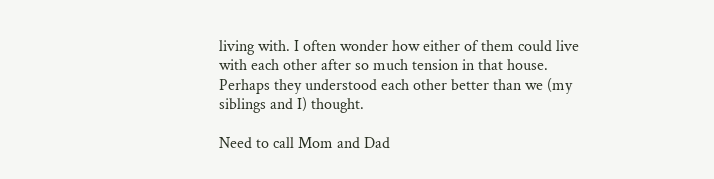living with. I often wonder how either of them could live with each other after so much tension in that house. Perhaps they understood each other better than we (my siblings and I) thought.

Need to call Mom and Dad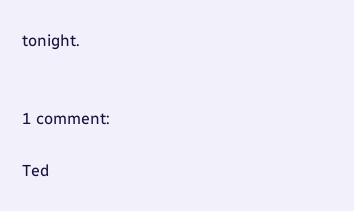tonight.


1 comment:

Ted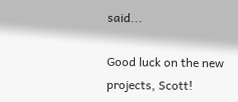said...

Good luck on the new projects, Scott!